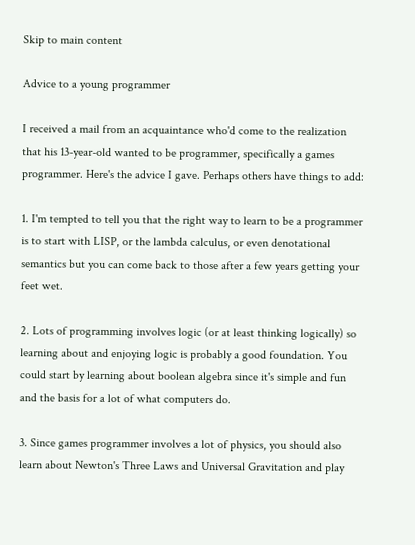Skip to main content

Advice to a young programmer

I received a mail from an acquaintance who'd come to the realization that his 13-year-old wanted to be programmer, specifically a games programmer. Here's the advice I gave. Perhaps others have things to add:

1. I'm tempted to tell you that the right way to learn to be a programmer is to start with LISP, or the lambda calculus, or even denotational semantics but you can come back to those after a few years getting your feet wet.

2. Lots of programming involves logic (or at least thinking logically) so learning about and enjoying logic is probably a good foundation. You could start by learning about boolean algebra since it's simple and fun and the basis for a lot of what computers do.

3. Since games programmer involves a lot of physics, you should also learn about Newton's Three Laws and Universal Gravitation and play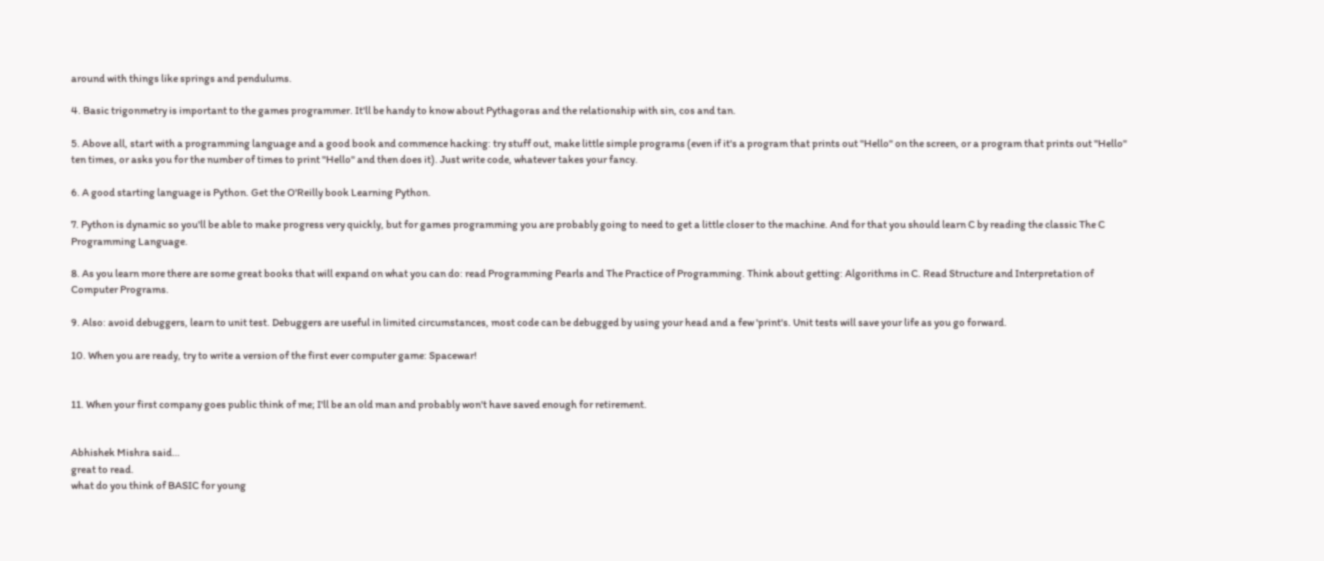around with things like springs and pendulums.

4. Basic trigonmetry is important to the games programmer. It'll be handy to know about Pythagoras and the relationship with sin, cos and tan.

5. Above all, start with a programming language and a good book and commence hacking: try stuff out, make little simple programs (even if it's a program that prints out "Hello" on the screen, or a program that prints out "Hello" ten times, or asks you for the number of times to print "Hello" and then does it). Just write code, whatever takes your fancy.

6. A good starting language is Python. Get the O'Reilly book Learning Python.

7. Python is dynamic so you'll be able to make progress very quickly, but for games programming you are probably going to need to get a little closer to the machine. And for that you should learn C by reading the classic The C Programming Language.

8. As you learn more there are some great books that will expand on what you can do: read Programming Pearls and The Practice of Programming. Think about getting: Algorithms in C. Read Structure and Interpretation of Computer Programs.

9. Also: avoid debuggers, learn to unit test. Debuggers are useful in limited circumstances, most code can be debugged by using your head and a few 'print's. Unit tests will save your life as you go forward.

10. When you are ready, try to write a version of the first ever computer game: Spacewar!


11. When your first company goes public think of me; I'll be an old man and probably won't have saved enough for retirement.


Abhishek Mishra said…
great to read.
what do you think of BASIC for young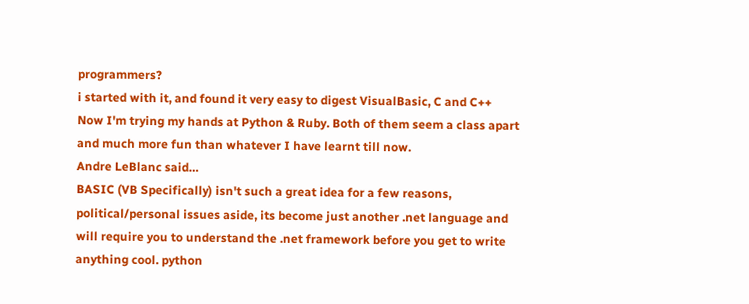programmers?
i started with it, and found it very easy to digest VisualBasic, C and C++
Now I'm trying my hands at Python & Ruby. Both of them seem a class apart and much more fun than whatever I have learnt till now.
Andre LeBlanc said…
BASIC (VB Specifically) isn't such a great idea for a few reasons, political/personal issues aside, its become just another .net language and will require you to understand the .net framework before you get to write anything cool. python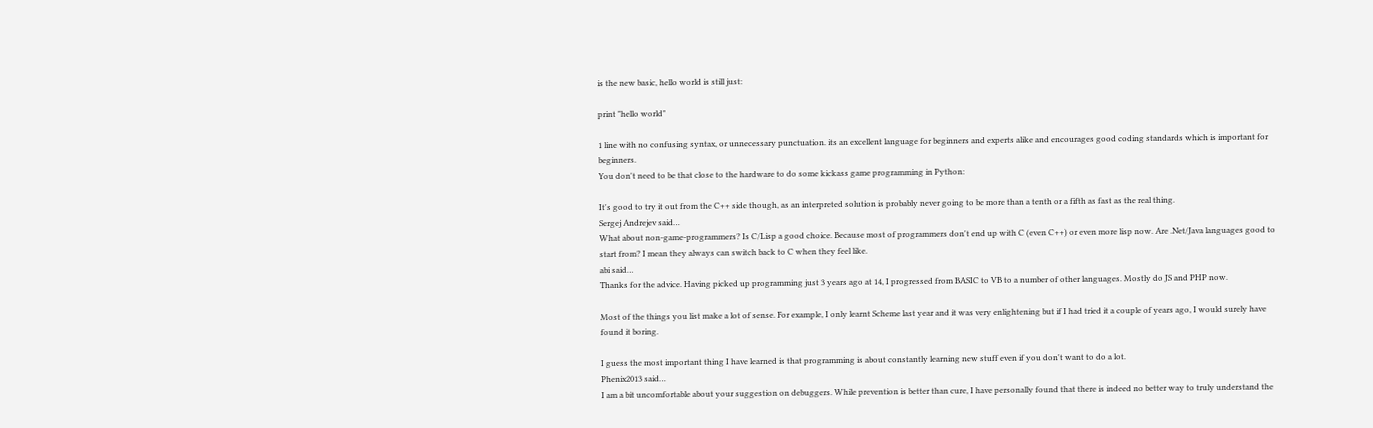is the new basic, hello world is still just:

print "hello world"

1 line with no confusing syntax, or unnecessary punctuation. its an excellent language for beginners and experts alike and encourages good coding standards which is important for beginners.
You don't need to be that close to the hardware to do some kickass game programming in Python:

It's good to try it out from the C++ side though, as an interpreted solution is probably never going to be more than a tenth or a fifth as fast as the real thing.
Sergej Andrejev said…
What about non-game-programmers? Is C/Lisp a good choice. Because most of programmers don't end up with C (even C++) or even more lisp now. Are .Net/Java languages good to start from? I mean they always can switch back to C when they feel like.
abi said…
Thanks for the advice. Having picked up programming just 3 years ago at 14, I progressed from BASIC to VB to a number of other languages. Mostly do JS and PHP now.

Most of the things you list make a lot of sense. For example, I only learnt Scheme last year and it was very enlightening but if I had tried it a couple of years ago, I would surely have found it boring.

I guess the most important thing I have learned is that programming is about constantly learning new stuff even if you don't want to do a lot.
Phenix2013 said…
I am a bit uncomfortable about your suggestion on debuggers. While prevention is better than cure, I have personally found that there is indeed no better way to truly understand the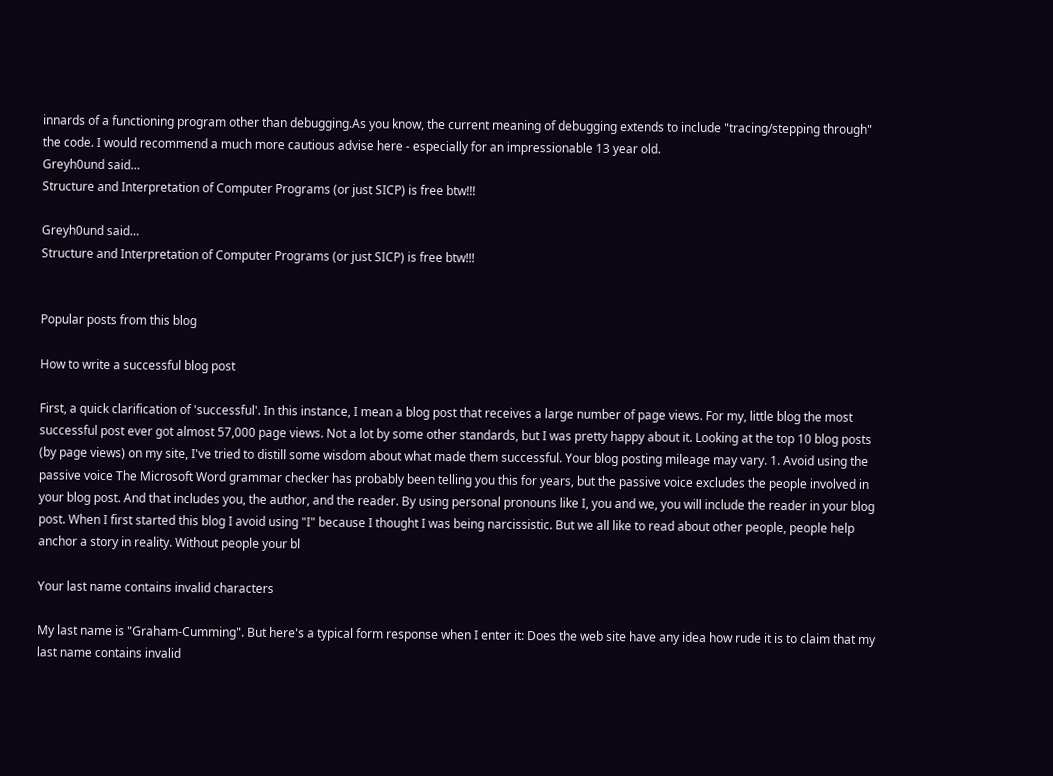innards of a functioning program other than debugging.As you know, the current meaning of debugging extends to include "tracing/stepping through" the code. I would recommend a much more cautious advise here - especially for an impressionable 13 year old.
Greyh0und said…
Structure and Interpretation of Computer Programs (or just SICP) is free btw!!!

Greyh0und said…
Structure and Interpretation of Computer Programs (or just SICP) is free btw!!!


Popular posts from this blog

How to write a successful blog post

First, a quick clarification of 'successful'. In this instance, I mean a blog post that receives a large number of page views. For my, little blog the most successful post ever got almost 57,000 page views. Not a lot by some other standards, but I was pretty happy about it. Looking at the top 10 blog posts (by page views) on my site, I've tried to distill some wisdom about what made them successful. Your blog posting mileage may vary. 1. Avoid using the passive voice The Microsoft Word grammar checker has probably been telling you this for years, but the passive voice excludes the people involved in your blog post. And that includes you, the author, and the reader. By using personal pronouns like I, you and we, you will include the reader in your blog post. When I first started this blog I avoid using "I" because I thought I was being narcissistic. But we all like to read about other people, people help anchor a story in reality. Without people your bl

Your last name contains invalid characters

My last name is "Graham-Cumming". But here's a typical form response when I enter it: Does the web site have any idea how rude it is to claim that my last name contains invalid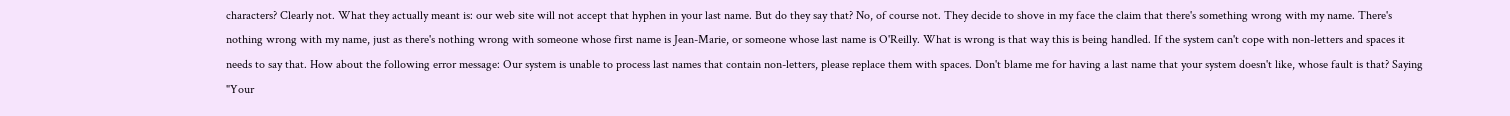characters? Clearly not. What they actually meant is: our web site will not accept that hyphen in your last name. But do they say that? No, of course not. They decide to shove in my face the claim that there's something wrong with my name. There's nothing wrong with my name, just as there's nothing wrong with someone whose first name is Jean-Marie, or someone whose last name is O'Reilly. What is wrong is that way this is being handled. If the system can't cope with non-letters and spaces it needs to say that. How about the following error message: Our system is unable to process last names that contain non-letters, please replace them with spaces. Don't blame me for having a last name that your system doesn't like, whose fault is that? Saying "Your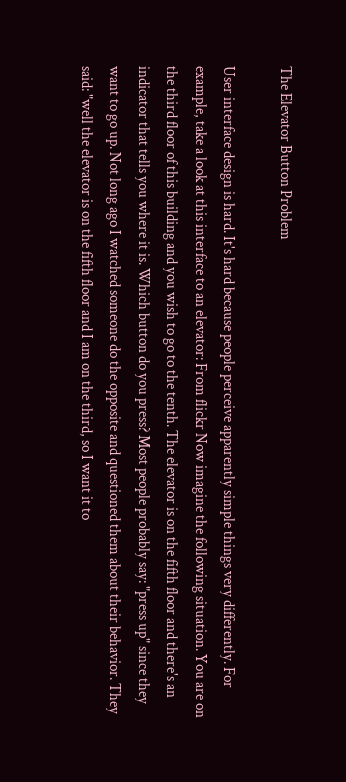The Elevator Button Problem

User interface design is hard. It's hard because people perceive apparently simple things very differently. For example, take a look at this interface to an elevator: From flickr Now imagine the following situation. You are on the third floor of this building and you wish to go to the tenth. The elevator is on the fifth floor and there's an indicator that tells you where it is. Which button do you press? Most people probably say: "press up" since they want to go up. Not long ago I watched someone do the opposite and questioned them about their behavior. They said: "well the elevator is on the fifth floor and I am on the third, so I want it to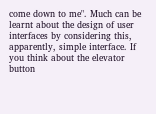come down to me". Much can be learnt about the design of user interfaces by considering this, apparently, simple interface. If you think about the elevator button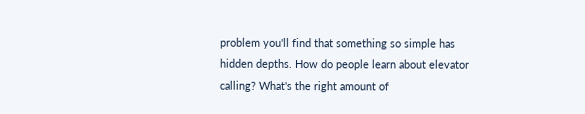problem you'll find that something so simple has hidden depths. How do people learn about elevator calling? What's the right amount of